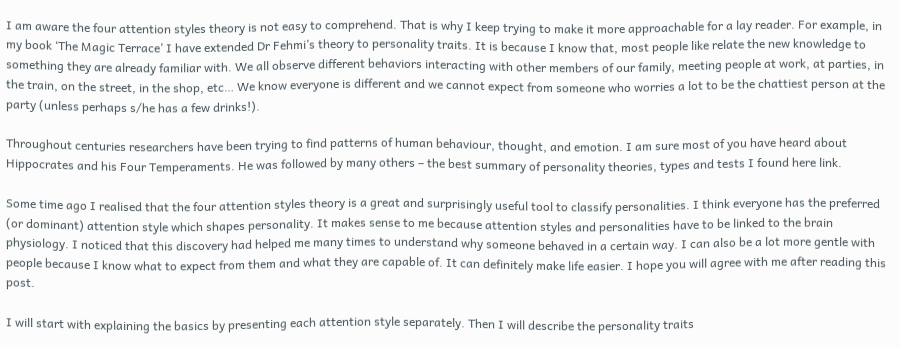I am aware the four attention styles theory is not easy to comprehend. That is why I keep trying to make it more approachable for a lay reader. For example, in my book ‘The Magic Terrace’ I have extended Dr Fehmi’s theory to personality traits. It is because I know that, most people like relate the new knowledge to something they are already familiar with. We all observe different behaviors interacting with other members of our family, meeting people at work, at parties, in the train, on the street, in the shop, etc… We know everyone is different and we cannot expect from someone who worries a lot to be the chattiest person at the party (unless perhaps s/he has a few drinks!).

Throughout centuries researchers have been trying to find patterns of human behaviour, thought, and emotion. I am sure most of you have heard about Hippocrates and his Four Temperaments. He was followed by many others – the best summary of personality theories, types and tests I found here link.

Some time ago I realised that the four attention styles theory is a great and surprisingly useful tool to classify personalities. I think everyone has the preferred (or dominant) attention style which shapes personality. It makes sense to me because attention styles and personalities have to be linked to the brain physiology. I noticed that this discovery had helped me many times to understand why someone behaved in a certain way. I can also be a lot more gentle with people because I know what to expect from them and what they are capable of. It can definitely make life easier. I hope you will agree with me after reading this post.

I will start with explaining the basics by presenting each attention style separately. Then I will describe the personality traits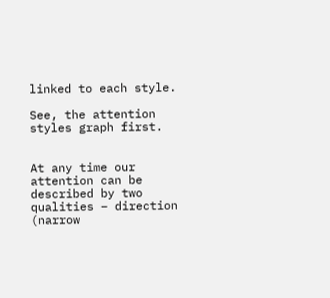linked to each style.

See, the attention styles graph first.


At any time our attention can be described by two qualities – direction (narrow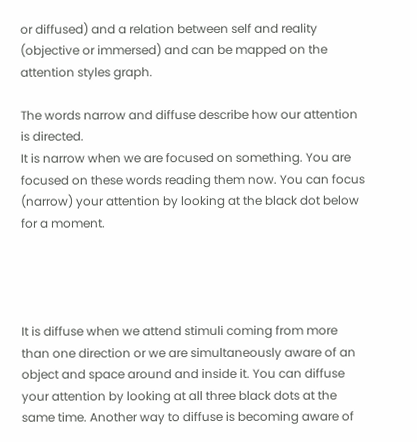or diffused) and a relation between self and reality (objective or immersed) and can be mapped on the attention styles graph.

The words narrow and diffuse describe how our attention is directed.
It is narrow when we are focused on something. You are focused on these words reading them now. You can focus (narrow) your attention by looking at the black dot below for a moment.




It is diffuse when we attend stimuli coming from more than one direction or we are simultaneously aware of an object and space around and inside it. You can diffuse your attention by looking at all three black dots at the same time. Another way to diffuse is becoming aware of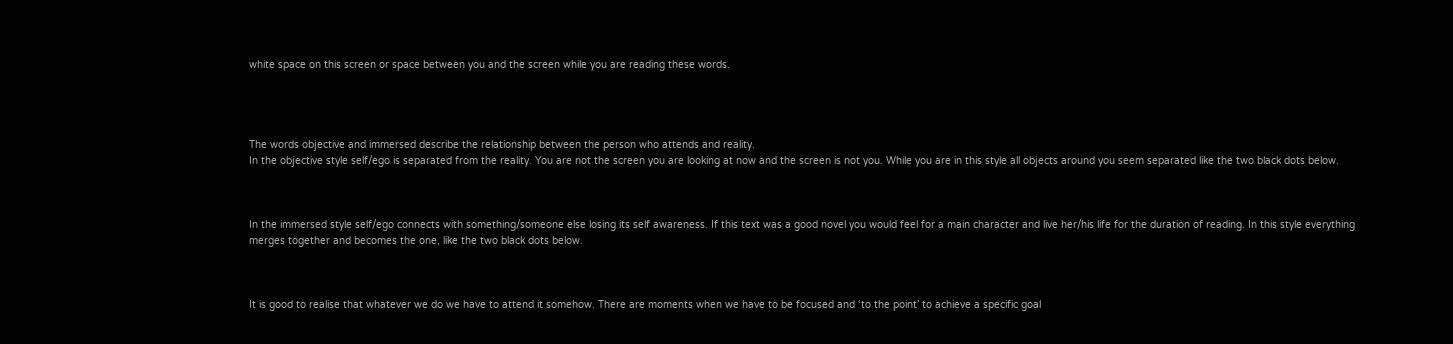white space on this screen or space between you and the screen while you are reading these words.




The words objective and immersed describe the relationship between the person who attends and reality.
In the objective style self/ego is separated from the reality. You are not the screen you are looking at now and the screen is not you. While you are in this style all objects around you seem separated like the two black dots below.



In the immersed style self/ego connects with something/someone else losing its self awareness. If this text was a good novel you would feel for a main character and live her/his life for the duration of reading. In this style everything merges together and becomes the one, like the two black dots below.



It is good to realise that whatever we do we have to attend it somehow. There are moments when we have to be focused and ‘to the point’ to achieve a specific goal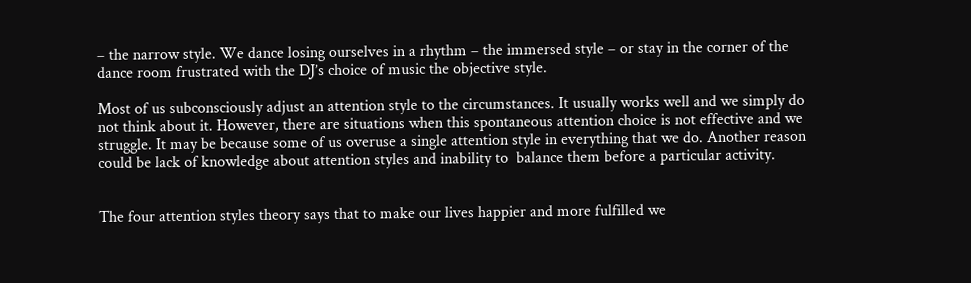– the narrow style. We dance losing ourselves in a rhythm – the immersed style – or stay in the corner of the dance room frustrated with the DJ’s choice of music the objective style.

Most of us subconsciously adjust an attention style to the circumstances. It usually works well and we simply do not think about it. However, there are situations when this spontaneous attention choice is not effective and we struggle. It may be because some of us overuse a single attention style in everything that we do. Another reason could be lack of knowledge about attention styles and inability to  balance them before a particular activity.


The four attention styles theory says that to make our lives happier and more fulfilled we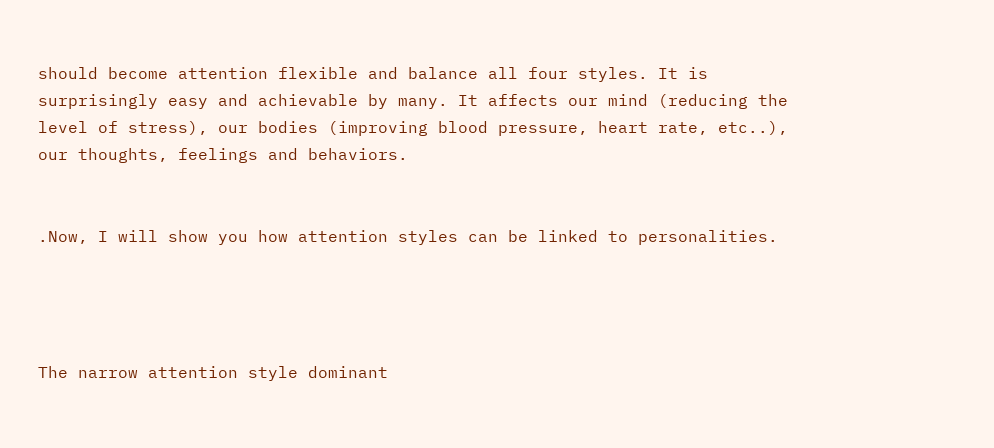should become attention flexible and balance all four styles. It is surprisingly easy and achievable by many. It affects our mind (reducing the level of stress), our bodies (improving blood pressure, heart rate, etc..), our thoughts, feelings and behaviors.


.Now, I will show you how attention styles can be linked to personalities.




The narrow attention style dominant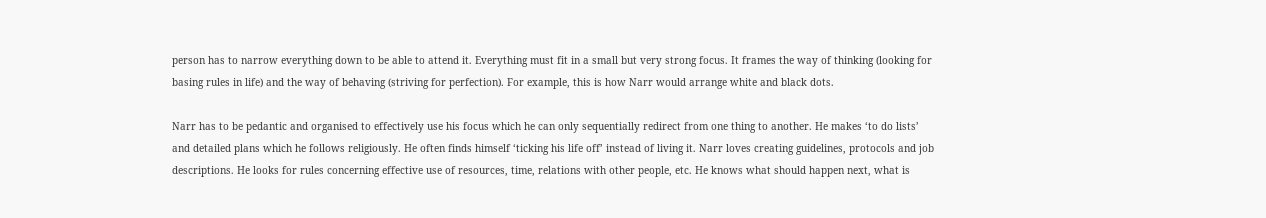person has to narrow everything down to be able to attend it. Everything must fit in a small but very strong focus. It frames the way of thinking (looking for basing rules in life) and the way of behaving (striving for perfection). For example, this is how Narr would arrange white and black dots.

Narr has to be pedantic and organised to effectively use his focus which he can only sequentially redirect from one thing to another. He makes ‘to do lists’ and detailed plans which he follows religiously. He often finds himself ‘ticking his life off’ instead of living it. Narr loves creating guidelines, protocols and job descriptions. He looks for rules concerning effective use of resources, time, relations with other people, etc. He knows what should happen next, what is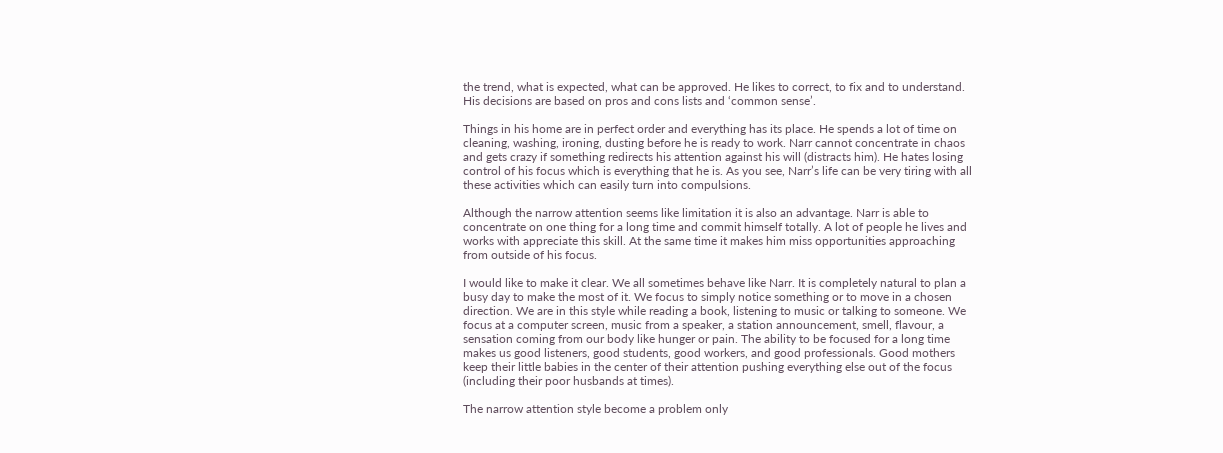the trend, what is expected, what can be approved. He likes to correct, to fix and to understand. His decisions are based on pros and cons lists and ‘common sense’.

Things in his home are in perfect order and everything has its place. He spends a lot of time on cleaning, washing, ironing, dusting before he is ready to work. Narr cannot concentrate in chaos and gets crazy if something redirects his attention against his will (distracts him). He hates losing control of his focus which is everything that he is. As you see, Narr’s life can be very tiring with all these activities which can easily turn into compulsions.

Although the narrow attention seems like limitation it is also an advantage. Narr is able to concentrate on one thing for a long time and commit himself totally. A lot of people he lives and works with appreciate this skill. At the same time it makes him miss opportunities approaching from outside of his focus.

I would like to make it clear. We all sometimes behave like Narr. It is completely natural to plan a busy day to make the most of it. We focus to simply notice something or to move in a chosen direction. We are in this style while reading a book, listening to music or talking to someone. We focus at a computer screen, music from a speaker, a station announcement, smell, flavour, a sensation coming from our body like hunger or pain. The ability to be focused for a long time makes us good listeners, good students, good workers, and good professionals. Good mothers keep their little babies in the center of their attention pushing everything else out of the focus (including their poor husbands at times).

The narrow attention style become a problem only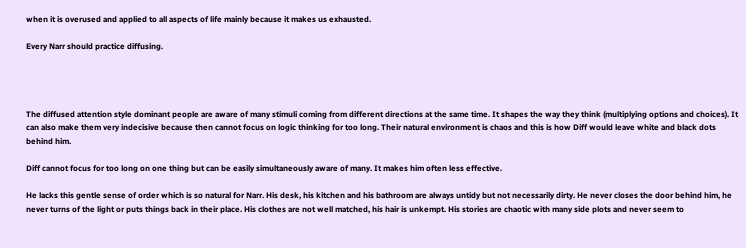when it is overused and applied to all aspects of life mainly because it makes us exhausted.

Every Narr should practice diffusing.




The diffused attention style dominant people are aware of many stimuli coming from different directions at the same time. It shapes the way they think (multiplying options and choices). It can also make them very indecisive because then cannot focus on logic thinking for too long. Their natural environment is chaos and this is how Diff would leave white and black dots behind him.

Diff cannot focus for too long on one thing but can be easily simultaneously aware of many. It makes him often less effective.

He lacks this gentle sense of order which is so natural for Narr. His desk, his kitchen and his bathroom are always untidy but not necessarily dirty. He never closes the door behind him, he never turns of the light or puts things back in their place. His clothes are not well matched, his hair is unkempt. His stories are chaotic with many side plots and never seem to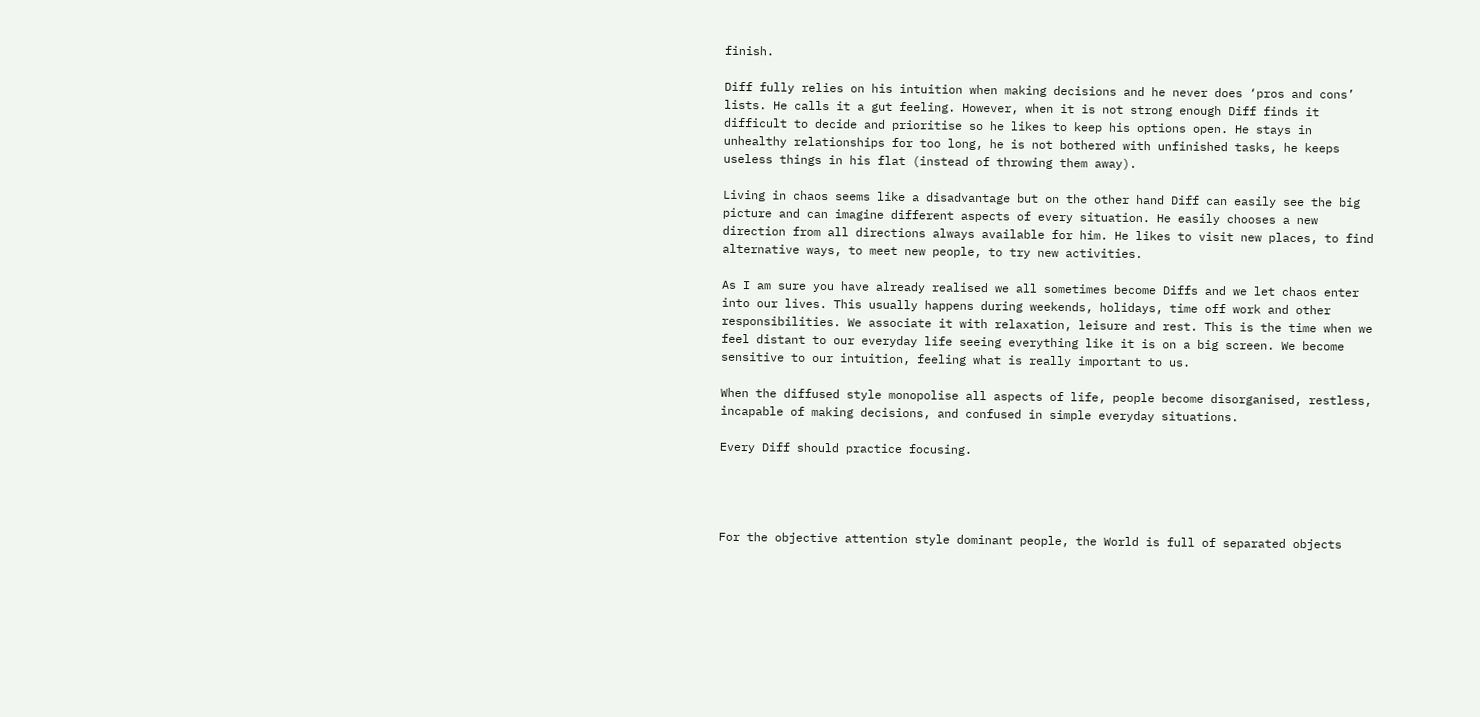finish.

Diff fully relies on his intuition when making decisions and he never does ‘pros and cons’ lists. He calls it a gut feeling. However, when it is not strong enough Diff finds it difficult to decide and prioritise so he likes to keep his options open. He stays in unhealthy relationships for too long, he is not bothered with unfinished tasks, he keeps useless things in his flat (instead of throwing them away).

Living in chaos seems like a disadvantage but on the other hand Diff can easily see the big picture and can imagine different aspects of every situation. He easily chooses a new direction from all directions always available for him. He likes to visit new places, to find alternative ways, to meet new people, to try new activities.

As I am sure you have already realised we all sometimes become Diffs and we let chaos enter into our lives. This usually happens during weekends, holidays, time off work and other responsibilities. We associate it with relaxation, leisure and rest. This is the time when we feel distant to our everyday life seeing everything like it is on a big screen. We become sensitive to our intuition, feeling what is really important to us.

When the diffused style monopolise all aspects of life, people become disorganised, restless, incapable of making decisions, and confused in simple everyday situations.

Every Diff should practice focusing.




For the objective attention style dominant people, the World is full of separated objects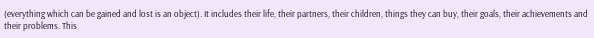(everything which can be gained and lost is an object). It includes their life, their partners, their children, things they can buy, their goals, their achievements and their problems. This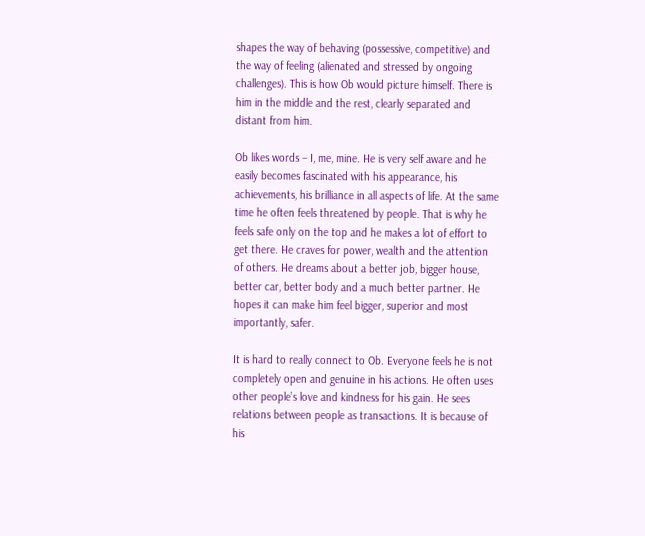shapes the way of behaving (possessive, competitive) and the way of feeling (alienated and stressed by ongoing challenges). This is how Ob would picture himself. There is him in the middle and the rest, clearly separated and distant from him.

Ob likes words – I, me, mine. He is very self aware and he easily becomes fascinated with his appearance, his achievements, his brilliance in all aspects of life. At the same time he often feels threatened by people. That is why he feels safe only on the top and he makes a lot of effort to get there. He craves for power, wealth and the attention of others. He dreams about a better job, bigger house, better car, better body and a much better partner. He hopes it can make him feel bigger, superior and most importantly, safer.

It is hard to really connect to Ob. Everyone feels he is not completely open and genuine in his actions. He often uses other people’s love and kindness for his gain. He sees relations between people as transactions. It is because of his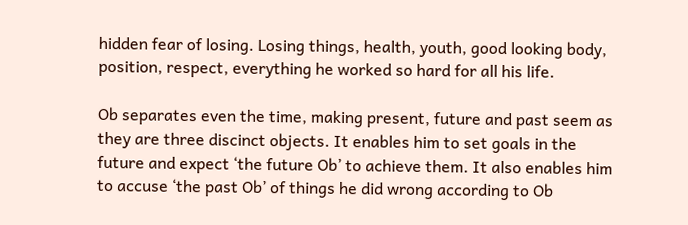hidden fear of losing. Losing things, health, youth, good looking body, position, respect, everything he worked so hard for all his life.

Ob separates even the time, making present, future and past seem as they are three discinct objects. It enables him to set goals in the future and expect ‘the future Ob’ to achieve them. It also enables him to accuse ‘the past Ob’ of things he did wrong according to Ob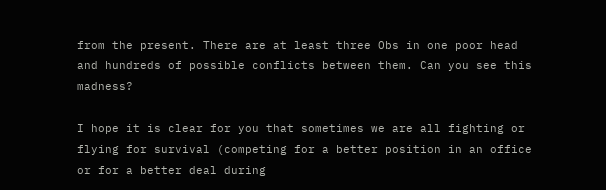from the present. There are at least three Obs in one poor head and hundreds of possible conflicts between them. Can you see this madness?

I hope it is clear for you that sometimes we are all fighting or flying for survival (competing for a better position in an office or for a better deal during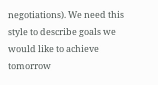negotiations). We need this style to describe goals we would like to achieve tomorrow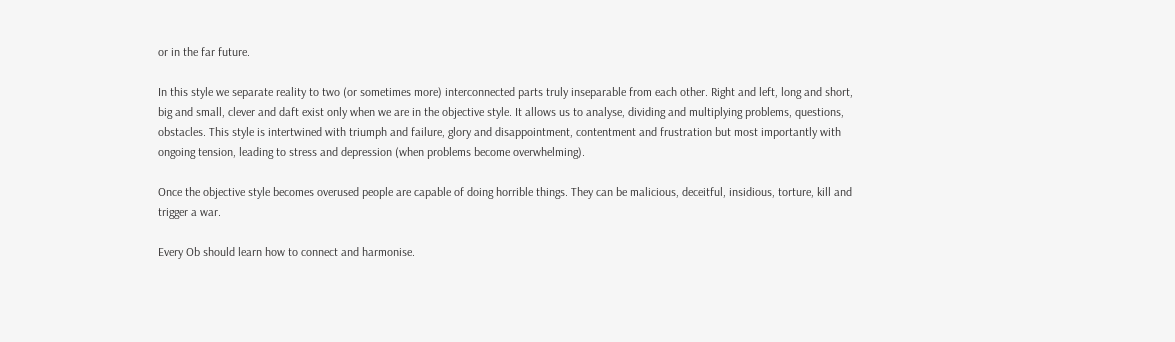or in the far future.

In this style we separate reality to two (or sometimes more) interconnected parts truly inseparable from each other. Right and left, long and short, big and small, clever and daft exist only when we are in the objective style. It allows us to analyse, dividing and multiplying problems, questions, obstacles. This style is intertwined with triumph and failure, glory and disappointment, contentment and frustration but most importantly with ongoing tension, leading to stress and depression (when problems become overwhelming).

Once the objective style becomes overused people are capable of doing horrible things. They can be malicious, deceitful, insidious, torture, kill and trigger a war.

Every Ob should learn how to connect and harmonise.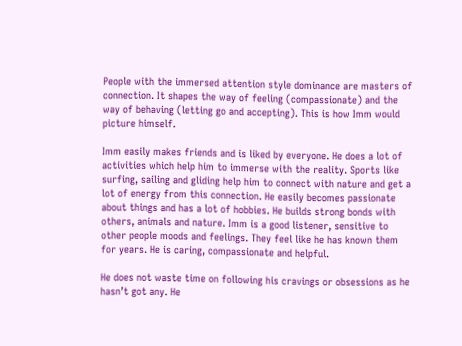People with the immersed attention style dominance are masters of connection. It shapes the way of feeling (compassionate) and the way of behaving (letting go and accepting). This is how Imm would picture himself.

Imm easily makes friends and is liked by everyone. He does a lot of activities which help him to immerse with the reality. Sports like surfing, sailing and gliding help him to connect with nature and get a lot of energy from this connection. He easily becomes passionate about things and has a lot of hobbies. He builds strong bonds with others, animals and nature. Imm is a good listener, sensitive to other people moods and feelings. They feel like he has known them for years. He is caring, compassionate and helpful.

He does not waste time on following his cravings or obsessions as he hasn’t got any. He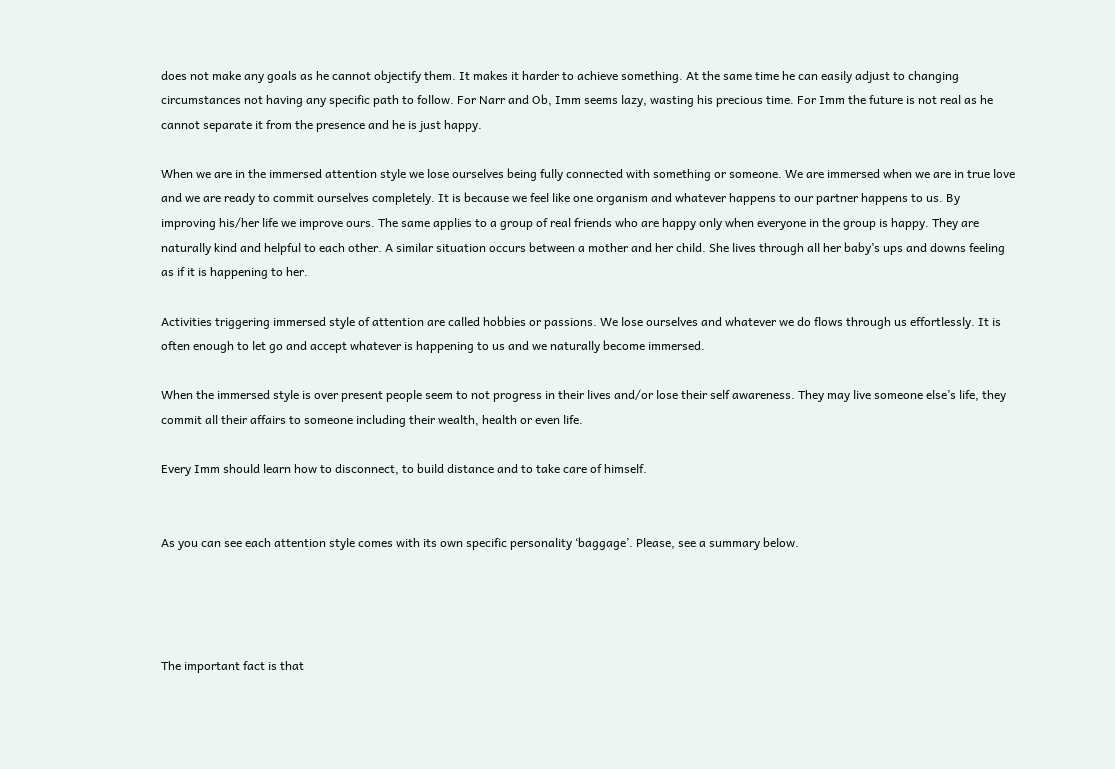does not make any goals as he cannot objectify them. It makes it harder to achieve something. At the same time he can easily adjust to changing circumstances not having any specific path to follow. For Narr and Ob, Imm seems lazy, wasting his precious time. For Imm the future is not real as he cannot separate it from the presence and he is just happy.

When we are in the immersed attention style we lose ourselves being fully connected with something or someone. We are immersed when we are in true love and we are ready to commit ourselves completely. It is because we feel like one organism and whatever happens to our partner happens to us. By improving his/her life we improve ours. The same applies to a group of real friends who are happy only when everyone in the group is happy. They are naturally kind and helpful to each other. A similar situation occurs between a mother and her child. She lives through all her baby’s ups and downs feeling as if it is happening to her.

Activities triggering immersed style of attention are called hobbies or passions. We lose ourselves and whatever we do flows through us effortlessly. It is often enough to let go and accept whatever is happening to us and we naturally become immersed.

When the immersed style is over present people seem to not progress in their lives and/or lose their self awareness. They may live someone else’s life, they commit all their affairs to someone including their wealth, health or even life.

Every Imm should learn how to disconnect, to build distance and to take care of himself.


As you can see each attention style comes with its own specific personality ‘baggage’. Please, see a summary below.




The important fact is that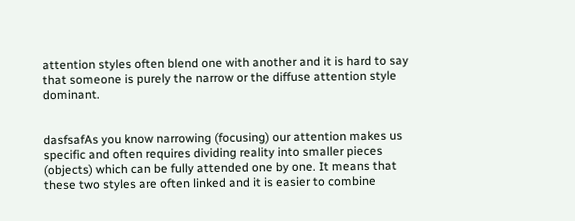attention styles often blend one with another and it is hard to say that someone is purely the narrow or the diffuse attention style dominant.


dasfsafAs you know narrowing (focusing) our attention makes us specific and often requires dividing reality into smaller pieces (objects) which can be fully attended one by one. It means that these two styles are often linked and it is easier to combine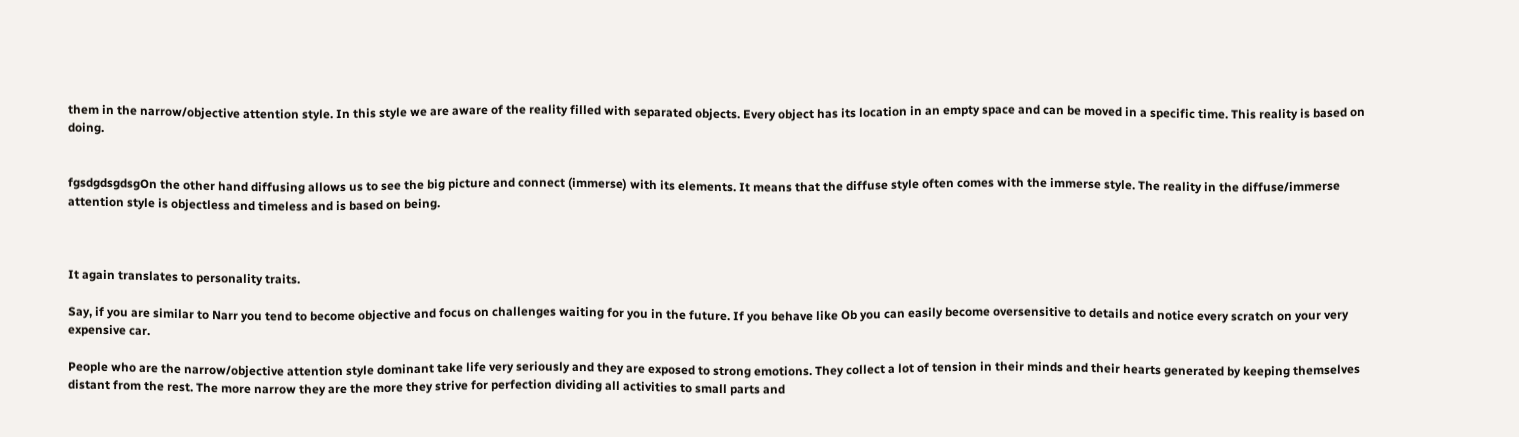them in the narrow/objective attention style. In this style we are aware of the reality filled with separated objects. Every object has its location in an empty space and can be moved in a specific time. This reality is based on doing.


fgsdgdsgdsgOn the other hand diffusing allows us to see the big picture and connect (immerse) with its elements. It means that the diffuse style often comes with the immerse style. The reality in the diffuse/immerse attention style is objectless and timeless and is based on being.



It again translates to personality traits.

Say, if you are similar to Narr you tend to become objective and focus on challenges waiting for you in the future. If you behave like Ob you can easily become oversensitive to details and notice every scratch on your very expensive car.

People who are the narrow/objective attention style dominant take life very seriously and they are exposed to strong emotions. They collect a lot of tension in their minds and their hearts generated by keeping themselves distant from the rest. The more narrow they are the more they strive for perfection dividing all activities to small parts and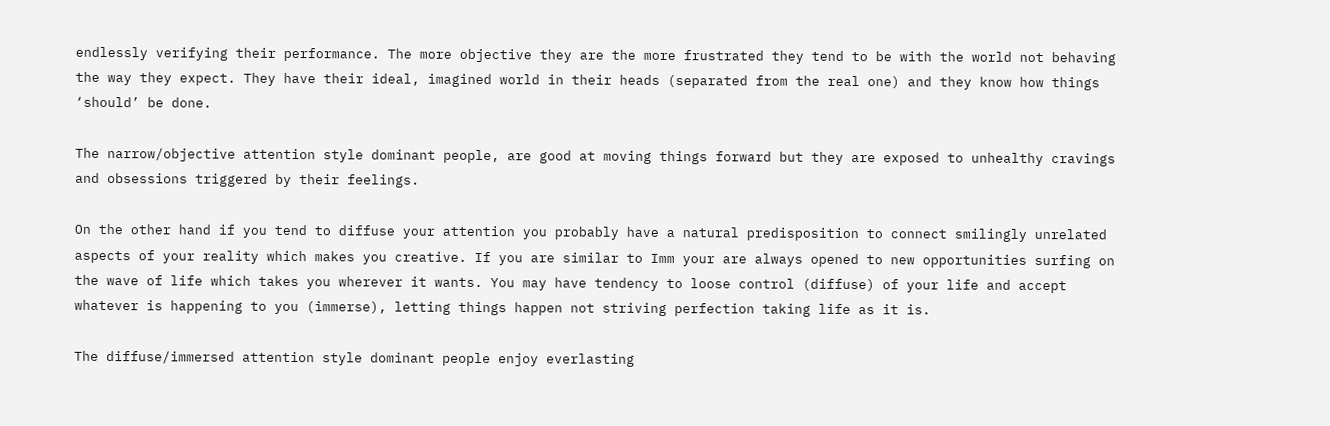endlessly verifying their performance. The more objective they are the more frustrated they tend to be with the world not behaving the way they expect. They have their ideal, imagined world in their heads (separated from the real one) and they know how things ‘should’ be done.

The narrow/objective attention style dominant people, are good at moving things forward but they are exposed to unhealthy cravings and obsessions triggered by their feelings.

On the other hand if you tend to diffuse your attention you probably have a natural predisposition to connect smilingly unrelated aspects of your reality which makes you creative. If you are similar to Imm your are always opened to new opportunities surfing on the wave of life which takes you wherever it wants. You may have tendency to loose control (diffuse) of your life and accept whatever is happening to you (immerse), letting things happen not striving perfection taking life as it is.

The diffuse/immersed attention style dominant people enjoy everlasting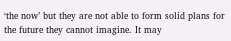‘the now’ but they are not able to form solid plans for the future they cannot imagine. It may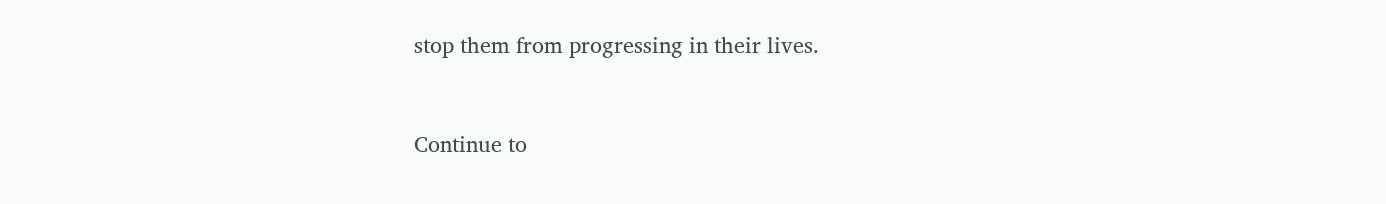stop them from progressing in their lives.


Continue to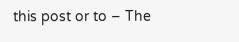this post or to – The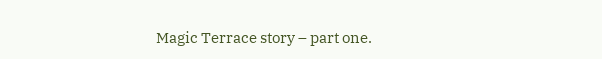Magic Terrace story – part one.